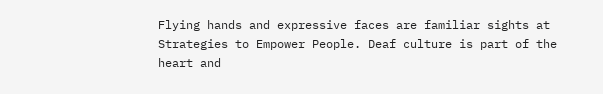Flying hands and expressive faces are familiar sights at Strategies to Empower People. Deaf culture is part of the heart and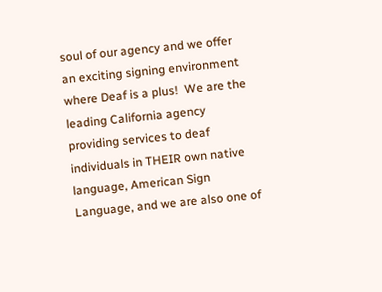soul of our agency and we offer an exciting signing environment where Deaf is a plus!  We are the leading California agency providing services to deaf individuals in THEIR own native language, American Sign Language, and we are also one of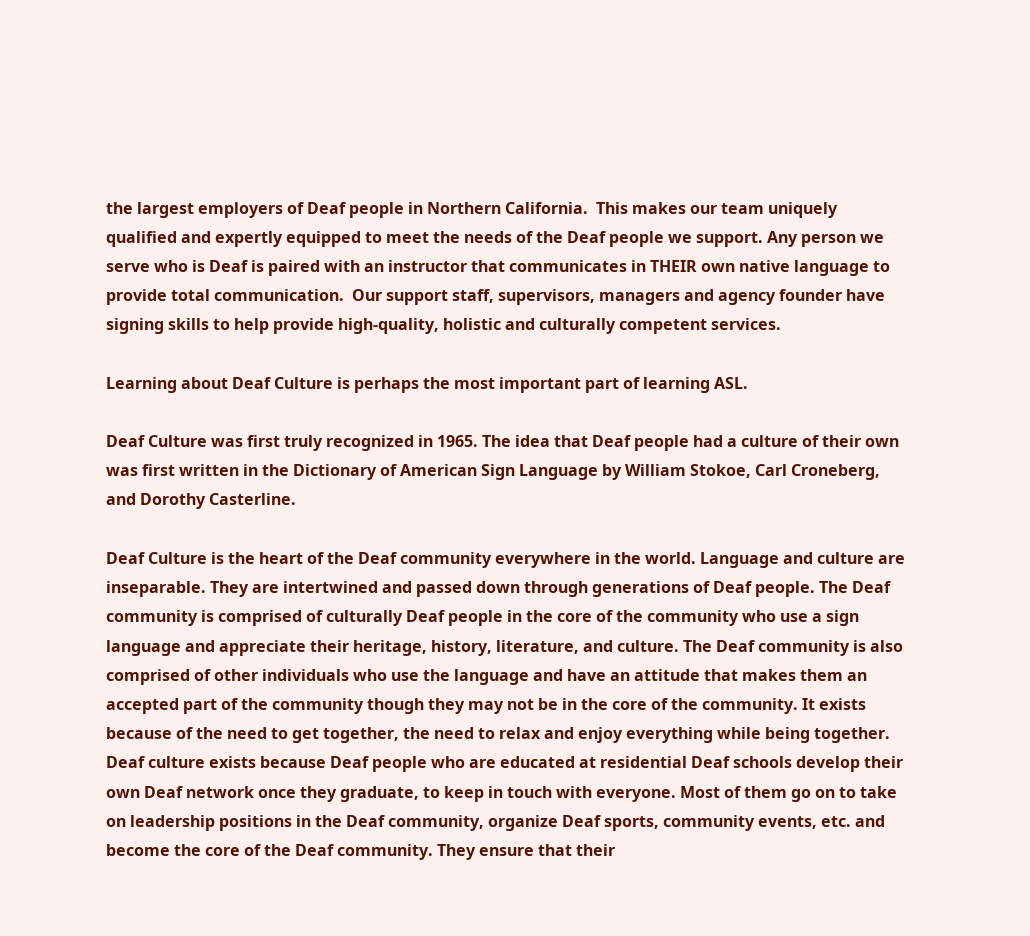the largest employers of Deaf people in Northern California.  This makes our team uniquely qualified and expertly equipped to meet the needs of the Deaf people we support. Any person we serve who is Deaf is paired with an instructor that communicates in THEIR own native language to provide total communication.  Our support staff, supervisors, managers and agency founder have signing skills to help provide high-quality, holistic and culturally competent services.

Learning about Deaf Culture is perhaps the most important part of learning ASL.

Deaf Culture was first truly recognized in 1965. The idea that Deaf people had a culture of their own was first written in the Dictionary of American Sign Language by William Stokoe, Carl Croneberg, and Dorothy Casterline.

Deaf Culture is the heart of the Deaf community everywhere in the world. Language and culture are inseparable. They are intertwined and passed down through generations of Deaf people. The Deaf community is comprised of culturally Deaf people in the core of the community who use a sign language and appreciate their heritage, history, literature, and culture. The Deaf community is also comprised of other individuals who use the language and have an attitude that makes them an accepted part of the community though they may not be in the core of the community. It exists because of the need to get together, the need to relax and enjoy everything while being together. Deaf culture exists because Deaf people who are educated at residential Deaf schools develop their own Deaf network once they graduate, to keep in touch with everyone. Most of them go on to take on leadership positions in the Deaf community, organize Deaf sports, community events, etc. and become the core of the Deaf community. They ensure that their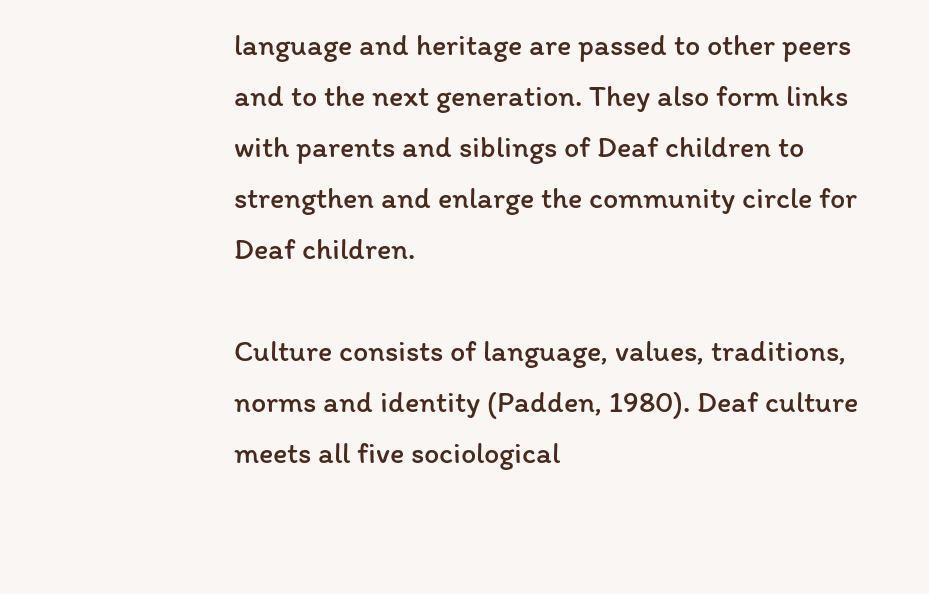language and heritage are passed to other peers and to the next generation. They also form links with parents and siblings of Deaf children to strengthen and enlarge the community circle for Deaf children.

Culture consists of language, values, traditions, norms and identity (Padden, 1980). Deaf culture meets all five sociological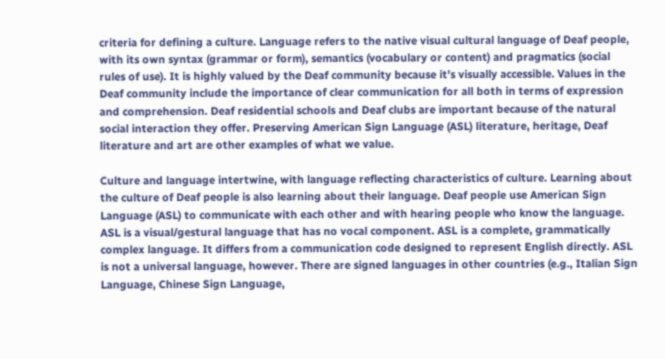criteria for defining a culture. Language refers to the native visual cultural language of Deaf people, with its own syntax (grammar or form), semantics (vocabulary or content) and pragmatics (social rules of use). It is highly valued by the Deaf community because it’s visually accessible. Values in the Deaf community include the importance of clear communication for all both in terms of expression and comprehension. Deaf residential schools and Deaf clubs are important because of the natural social interaction they offer. Preserving American Sign Language (ASL) literature, heritage, Deaf literature and art are other examples of what we value.

Culture and language intertwine, with language reflecting characteristics of culture. Learning about the culture of Deaf people is also learning about their language. Deaf people use American Sign Language (ASL) to communicate with each other and with hearing people who know the language. ASL is a visual/gestural language that has no vocal component. ASL is a complete, grammatically complex language. It differs from a communication code designed to represent English directly. ASL is not a universal language, however. There are signed languages in other countries (e.g., Italian Sign Language, Chinese Sign Language,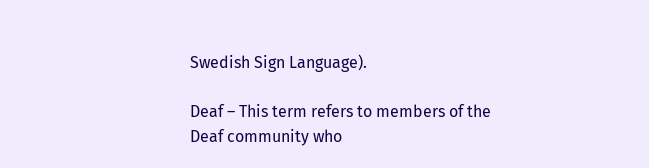Swedish Sign Language).

Deaf – This term refers to members of the Deaf community who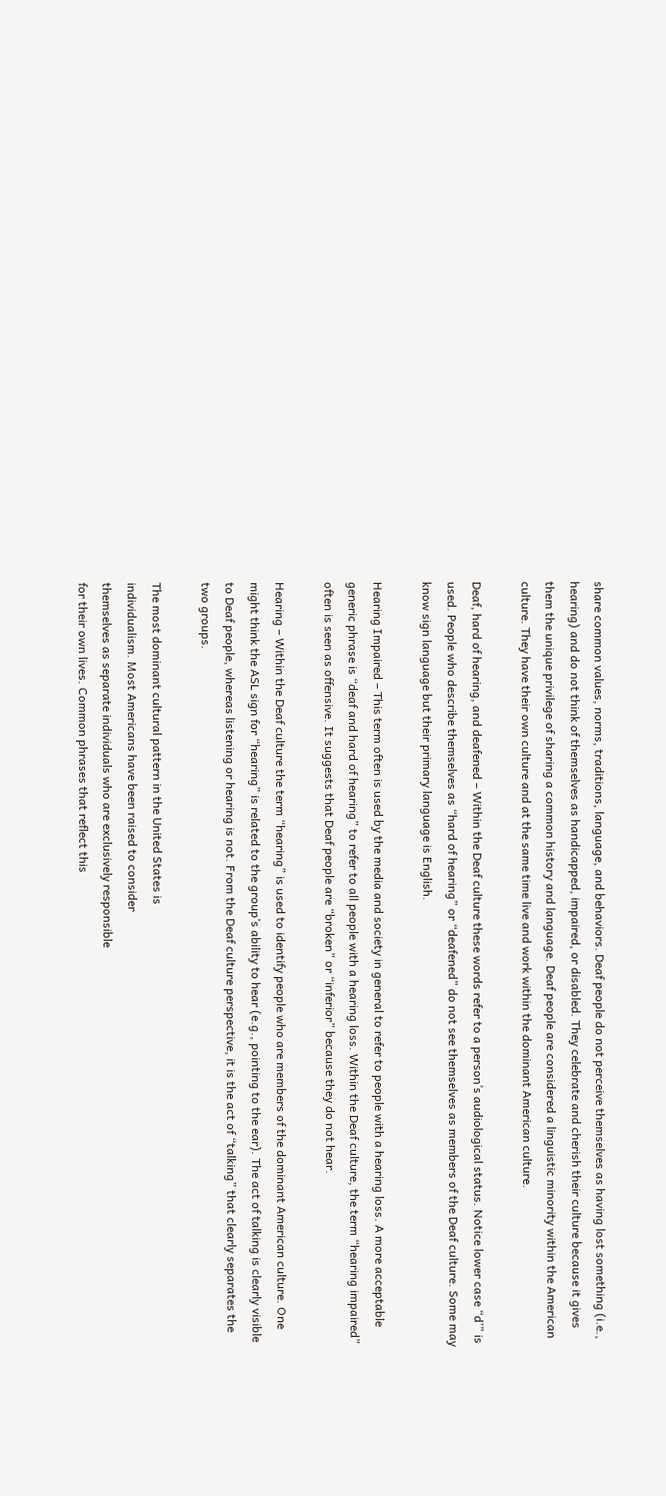share common values, norms, traditions, language, and behaviors. Deaf people do not perceive themselves as having lost something (i.e., hearing) and do not think of themselves as handicapped, impaired, or disabled. They celebrate and cherish their culture because it gives them the unique privilege of sharing a common history and language. Deaf people are considered a linguistic minority within the American culture. They have their own culture and at the same time live and work within the dominant American culture.

Deaf, hard of hearing, and deafened – Within the Deaf culture these words refer to a person’s audiological status. Notice lower case “d’” is used. People who describe themselves as “hard of hearing” or “deafened” do not see themselves as members of the Deaf culture. Some may know sign language but their primary language is English.

Hearing Impaired – This term often is used by the media and society in general to refer to people with a hearing loss. A more acceptable generic phrase is “deaf and hard of hearing” to refer to all people with a hearing loss. Within the Deaf culture, the term “hearing impaired” often is seen as offensive. It suggests that Deaf people are “broken” or “inferior” because they do not hear.

Hearing – Within the Deaf culture the term “hearing” is used to identify people who are members of the dominant American culture. One might think the ASL sign for “hearing” is related to the group’s ability to hear (e.g., pointing to the ear). The act of talking is clearly visible to Deaf people, whereas listening or hearing is not. From the Deaf culture perspective, it is the act of “talking” that clearly separates the two groups.

The most dominant cultural pattern in the United States is
individualism. Most Americans have been raised to consider
themselves as separate individuals who are exclusively responsible
for their own lives. Common phrases that reflect this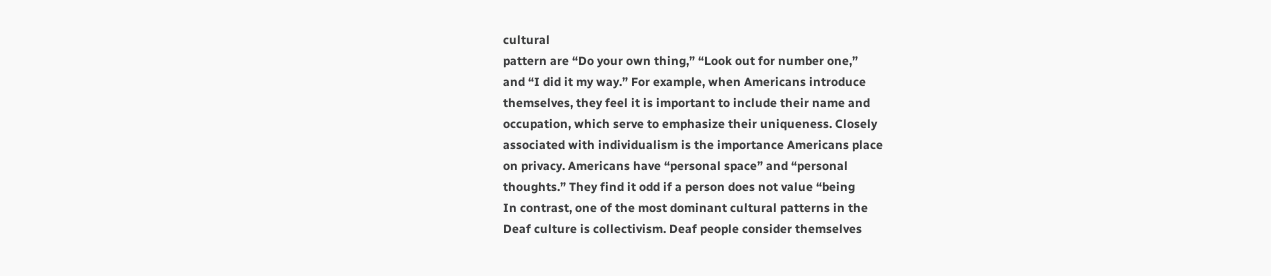cultural
pattern are “Do your own thing,” “Look out for number one,”
and “I did it my way.” For example, when Americans introduce
themselves, they feel it is important to include their name and
occupation, which serve to emphasize their uniqueness. Closely
associated with individualism is the importance Americans place
on privacy. Americans have “personal space” and “personal
thoughts.” They find it odd if a person does not value “being
In contrast, one of the most dominant cultural patterns in the
Deaf culture is collectivism. Deaf people consider themselves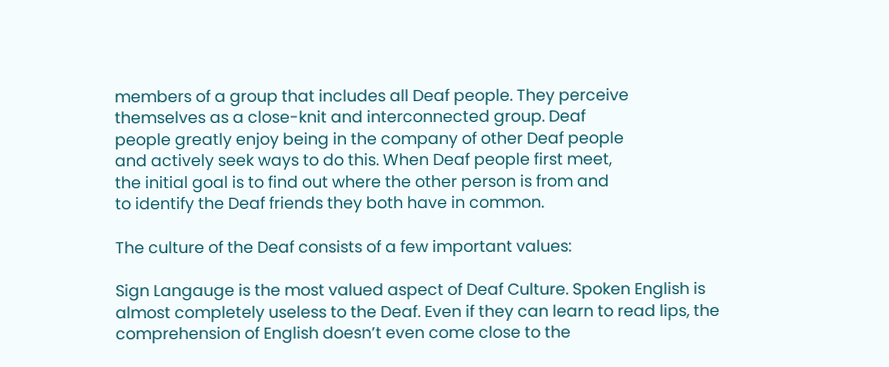members of a group that includes all Deaf people. They perceive
themselves as a close-knit and interconnected group. Deaf
people greatly enjoy being in the company of other Deaf people
and actively seek ways to do this. When Deaf people first meet,
the initial goal is to find out where the other person is from and
to identify the Deaf friends they both have in common.

The culture of the Deaf consists of a few important values:

Sign Langauge is the most valued aspect of Deaf Culture. Spoken English is almost completely useless to the Deaf. Even if they can learn to read lips, the comprehension of English doesn’t even come close to the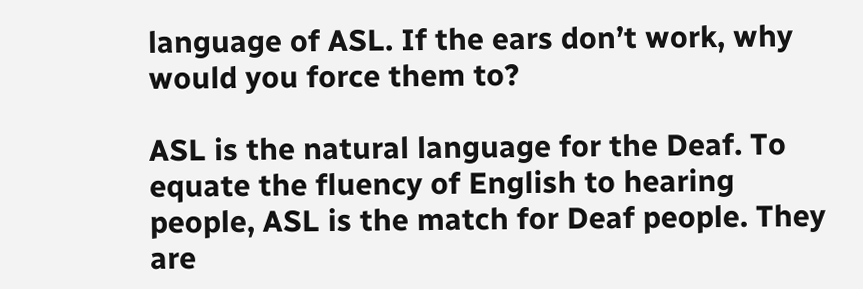language of ASL. If the ears don’t work, why would you force them to?

ASL is the natural language for the Deaf. To equate the fluency of English to hearing people, ASL is the match for Deaf people. They are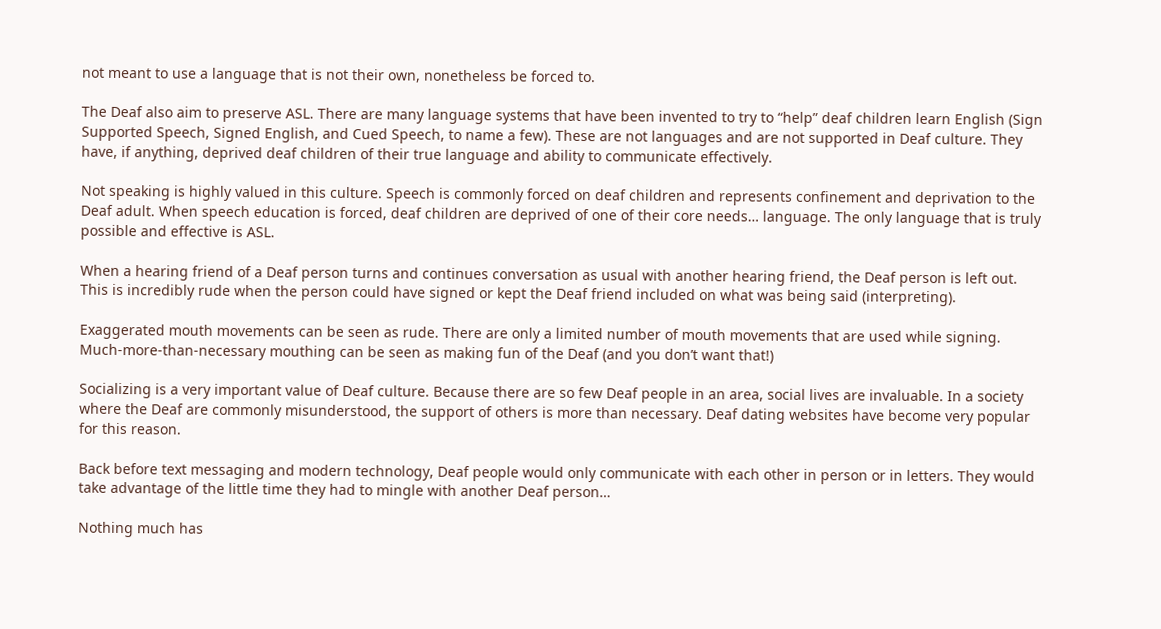not meant to use a language that is not their own, nonetheless be forced to.

The Deaf also aim to preserve ASL. There are many language systems that have been invented to try to “help” deaf children learn English (Sign Supported Speech, Signed English, and Cued Speech, to name a few). These are not languages and are not supported in Deaf culture. They have, if anything, deprived deaf children of their true language and ability to communicate effectively.

Not speaking is highly valued in this culture. Speech is commonly forced on deaf children and represents confinement and deprivation to the Deaf adult. When speech education is forced, deaf children are deprived of one of their core needs… language. The only language that is truly possible and effective is ASL.

When a hearing friend of a Deaf person turns and continues conversation as usual with another hearing friend, the Deaf person is left out. This is incredibly rude when the person could have signed or kept the Deaf friend included on what was being said (interpreting).

Exaggerated mouth movements can be seen as rude. There are only a limited number of mouth movements that are used while signing. Much-more-than-necessary mouthing can be seen as making fun of the Deaf (and you don’t want that!)

Socializing is a very important value of Deaf culture. Because there are so few Deaf people in an area, social lives are invaluable. In a society where the Deaf are commonly misunderstood, the support of others is more than necessary. Deaf dating websites have become very popular for this reason.

Back before text messaging and modern technology, Deaf people would only communicate with each other in person or in letters. They would take advantage of the little time they had to mingle with another Deaf person…

Nothing much has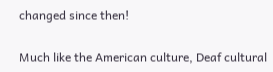changed since then!

Much like the American culture, Deaf cultural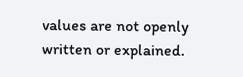values are not openly written or explained.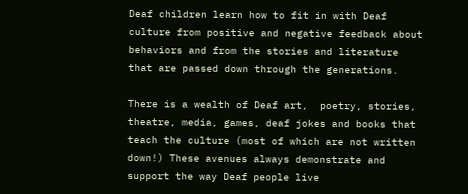Deaf children learn how to fit in with Deaf culture from positive and negative feedback about behaviors and from the stories and literature that are passed down through the generations.

There is a wealth of Deaf art,  poetry, stories, theatre, media, games, deaf jokes and books that teach the culture (most of which are not written down!) These avenues always demonstrate and support the way Deaf people live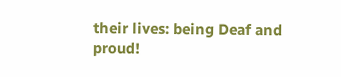their lives: being Deaf and proud!